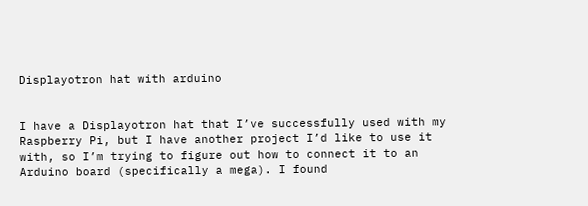Displayotron hat with arduino


I have a Displayotron hat that I’ve successfully used with my Raspberry Pi, but I have another project I’d like to use it with, so I’m trying to figure out how to connect it to an Arduino board (specifically a mega). I found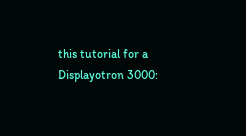this tutorial for a Displayotron 3000: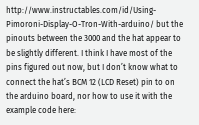http://www.instructables.com/id/Using-Pimoroni-Display-O-Tron-With-arduino/ but the pinouts between the 3000 and the hat appear to be slightly different. I think I have most of the pins figured out now, but I don’t know what to connect the hat’s BCM 12 (LCD Reset) pin to on the arduino board, nor how to use it with the example code here: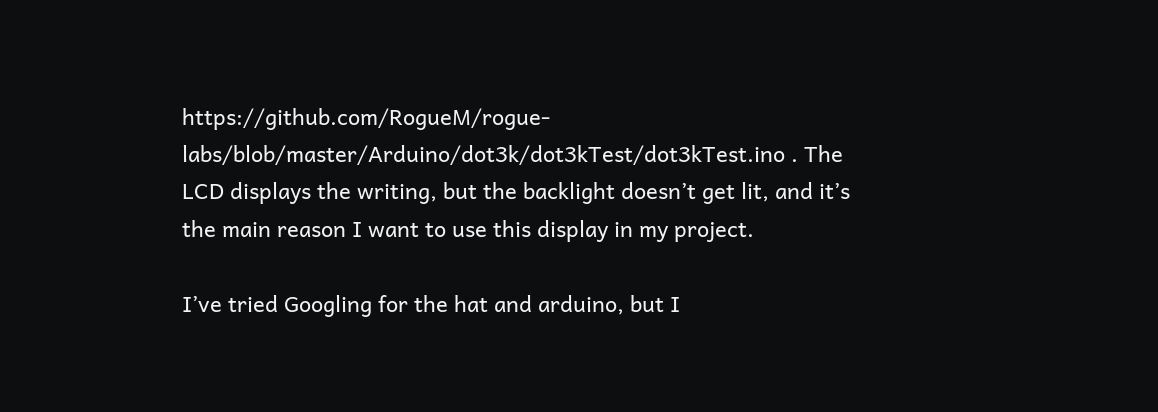https://github.com/RogueM/rogue-labs/blob/master/Arduino/dot3k/dot3kTest/dot3kTest.ino . The LCD displays the writing, but the backlight doesn’t get lit, and it’s the main reason I want to use this display in my project.

I’ve tried Googling for the hat and arduino, but I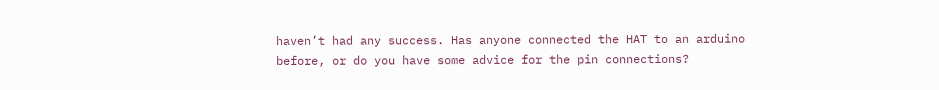haven’t had any success. Has anyone connected the HAT to an arduino before, or do you have some advice for the pin connections?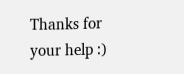Thanks for your help :)